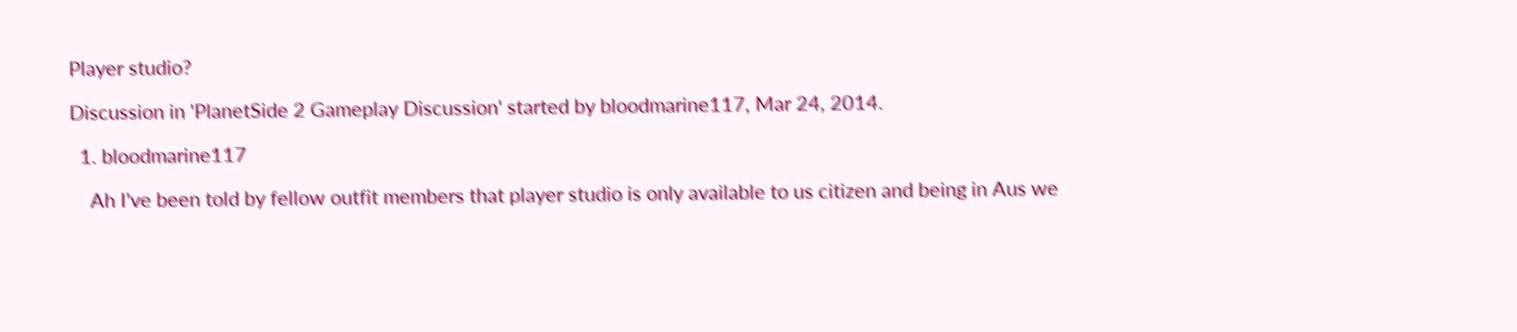Player studio?

Discussion in 'PlanetSide 2 Gameplay Discussion' started by bloodmarine117, Mar 24, 2014.

  1. bloodmarine117

    Ah I've been told by fellow outfit members that player studio is only available to us citizen and being in Aus we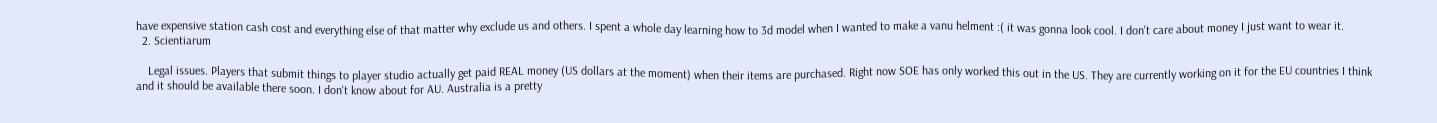have expensive station cash cost and everything else of that matter why exclude us and others. I spent a whole day learning how to 3d model when I wanted to make a vanu helment :( it was gonna look cool. I don't care about money I just want to wear it.
  2. Scientiarum

    Legal issues. Players that submit things to player studio actually get paid REAL money (US dollars at the moment) when their items are purchased. Right now SOE has only worked this out in the US. They are currently working on it for the EU countries I think and it should be available there soon. I don't know about for AU. Australia is a pretty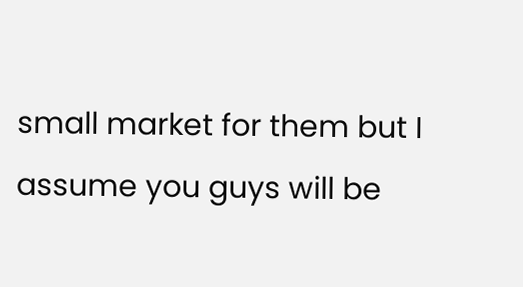small market for them but I assume you guys will be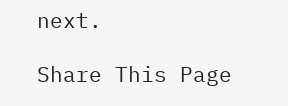next.

Share This Page